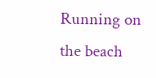Running on the beach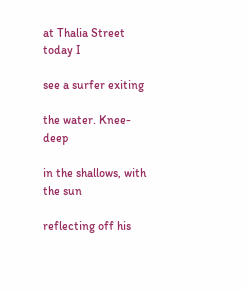at Thalia Street today I

see a surfer exiting

the water. Knee-deep

in the shallows, with the sun

reflecting off his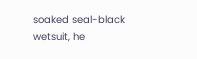soaked seal-black wetsuit, he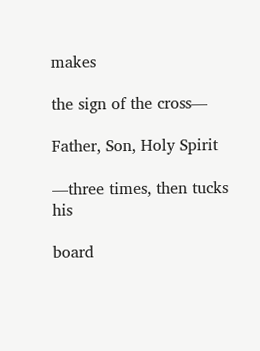makes

the sign of the cross—

Father, Son, Holy Spirit

—three times, then tucks his

board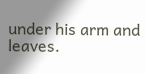under his arm and leaves.